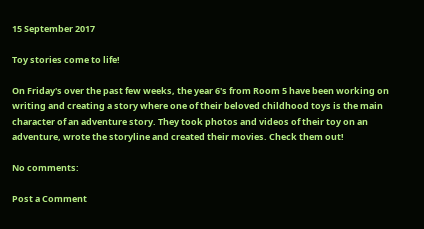15 September 2017

Toy stories come to life!

On Friday's over the past few weeks, the year 6's from Room 5 have been working on writing and creating a story where one of their beloved childhood toys is the main character of an adventure story. They took photos and videos of their toy on an adventure, wrote the storyline and created their movies. Check them out!

No comments:

Post a Comment